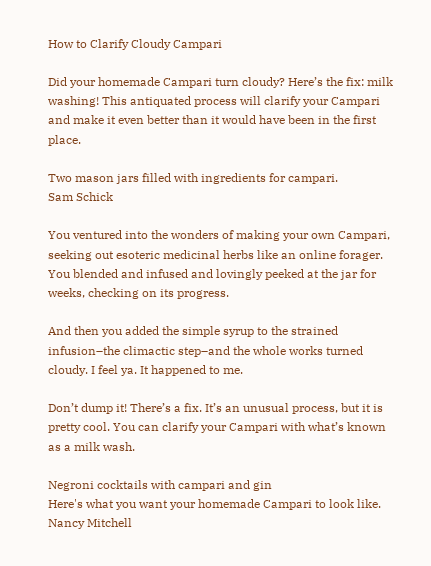How to Clarify Cloudy Campari

Did your homemade Campari turn cloudy? Here’s the fix: milk washing! This antiquated process will clarify your Campari and make it even better than it would have been in the first place.

Two mason jars filled with ingredients for campari.
Sam Schick

You ventured into the wonders of making your own Campari, seeking out esoteric medicinal herbs like an online forager. You blended and infused and lovingly peeked at the jar for weeks, checking on its progress.

And then you added the simple syrup to the strained infusion–the climactic step–and the whole works turned cloudy. I feel ya. It happened to me.

Don’t dump it! There’s a fix. It’s an unusual process, but it is pretty cool. You can clarify your Campari with what’s known as a milk wash.

Negroni cocktails with campari and gin
Here's what you want your homemade Campari to look like. Nancy Mitchell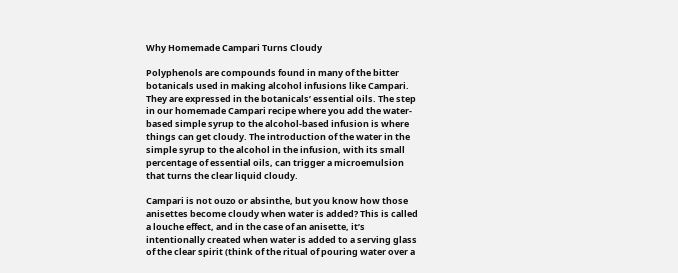Why Homemade Campari Turns Cloudy

Polyphenols are compounds found in many of the bitter botanicals used in making alcohol infusions like Campari. They are expressed in the botanicals’ essential oils. The step in our homemade Campari recipe where you add the water-based simple syrup to the alcohol-based infusion is where things can get cloudy. The introduction of the water in the simple syrup to the alcohol in the infusion, with its small percentage of essential oils, can trigger a microemulsion that turns the clear liquid cloudy.

Campari is not ouzo or absinthe, but you know how those anisettes become cloudy when water is added? This is called a louche effect, and in the case of an anisette, it’s intentionally created when water is added to a serving glass of the clear spirit (think of the ritual of pouring water over a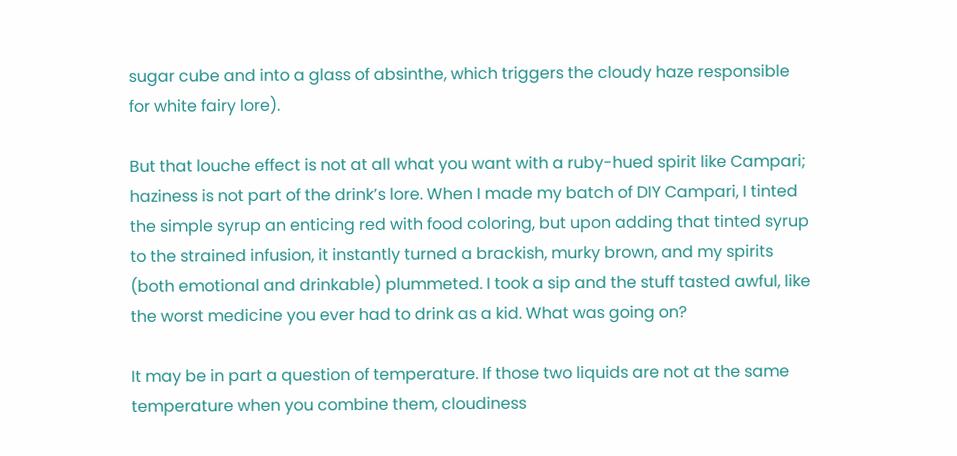sugar cube and into a glass of absinthe, which triggers the cloudy haze responsible for white fairy lore).

But that louche effect is not at all what you want with a ruby-hued spirit like Campari; haziness is not part of the drink’s lore. When I made my batch of DIY Campari, I tinted the simple syrup an enticing red with food coloring, but upon adding that tinted syrup to the strained infusion, it instantly turned a brackish, murky brown, and my spirits (both emotional and drinkable) plummeted. I took a sip and the stuff tasted awful, like the worst medicine you ever had to drink as a kid. What was going on?

It may be in part a question of temperature. If those two liquids are not at the same temperature when you combine them, cloudiness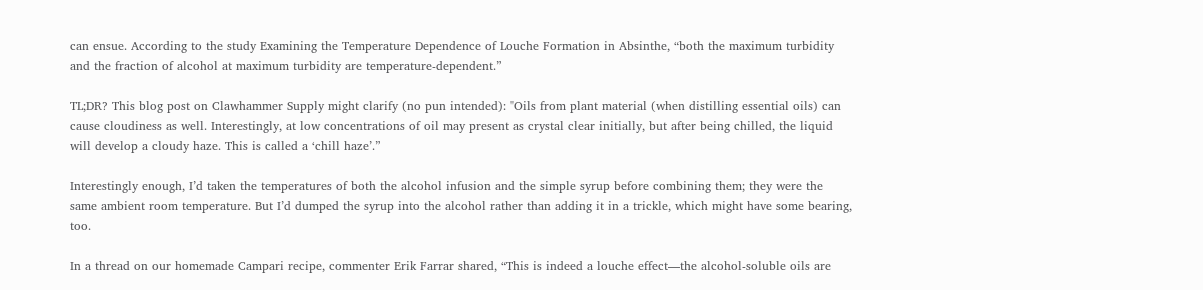can ensue. According to the study Examining the Temperature Dependence of Louche Formation in Absinthe, “both the maximum turbidity and the fraction of alcohol at maximum turbidity are temperature-dependent.”

TL;DR? This blog post on Clawhammer Supply might clarify (no pun intended): "Oils from plant material (when distilling essential oils) can cause cloudiness as well. Interestingly, at low concentrations of oil may present as crystal clear initially, but after being chilled, the liquid will develop a cloudy haze. This is called a ‘chill haze’.”

Interestingly enough, I’d taken the temperatures of both the alcohol infusion and the simple syrup before combining them; they were the same ambient room temperature. But I’d dumped the syrup into the alcohol rather than adding it in a trickle, which might have some bearing, too.

In a thread on our homemade Campari recipe, commenter Erik Farrar shared, “This is indeed a louche effect—the alcohol-soluble oils are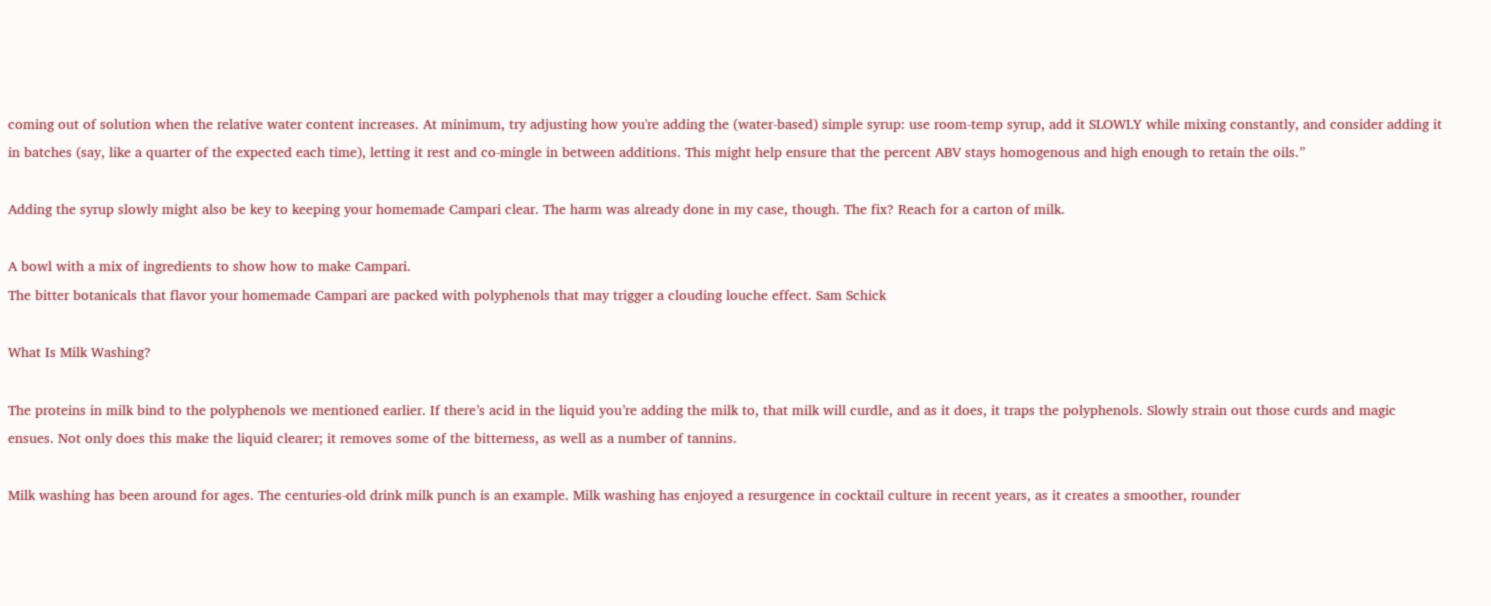coming out of solution when the relative water content increases. At minimum, try adjusting how you're adding the (water-based) simple syrup: use room-temp syrup, add it SLOWLY while mixing constantly, and consider adding it in batches (say, like a quarter of the expected each time), letting it rest and co-mingle in between additions. This might help ensure that the percent ABV stays homogenous and high enough to retain the oils.”

Adding the syrup slowly might also be key to keeping your homemade Campari clear. The harm was already done in my case, though. The fix? Reach for a carton of milk.

A bowl with a mix of ingredients to show how to make Campari.
The bitter botanicals that flavor your homemade Campari are packed with polyphenols that may trigger a clouding louche effect. Sam Schick

What Is Milk Washing?

The proteins in milk bind to the polyphenols we mentioned earlier. If there’s acid in the liquid you’re adding the milk to, that milk will curdle, and as it does, it traps the polyphenols. Slowly strain out those curds and magic ensues. Not only does this make the liquid clearer; it removes some of the bitterness, as well as a number of tannins.

Milk washing has been around for ages. The centuries-old drink milk punch is an example. Milk washing has enjoyed a resurgence in cocktail culture in recent years, as it creates a smoother, rounder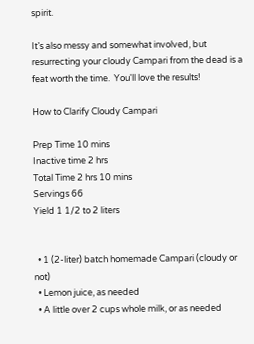spirit.

It’s also messy and somewhat involved, but resurrecting your cloudy Campari from the dead is a feat worth the time.  You'll love the results!

How to Clarify Cloudy Campari

Prep Time 10 mins
Inactive time 2 hrs
Total Time 2 hrs 10 mins
Servings 66
Yield 1 1/2 to 2 liters


  • 1 (2-liter) batch homemade Campari (cloudy or not)
  • Lemon juice, as needed
  • A little over 2 cups whole milk, or as needed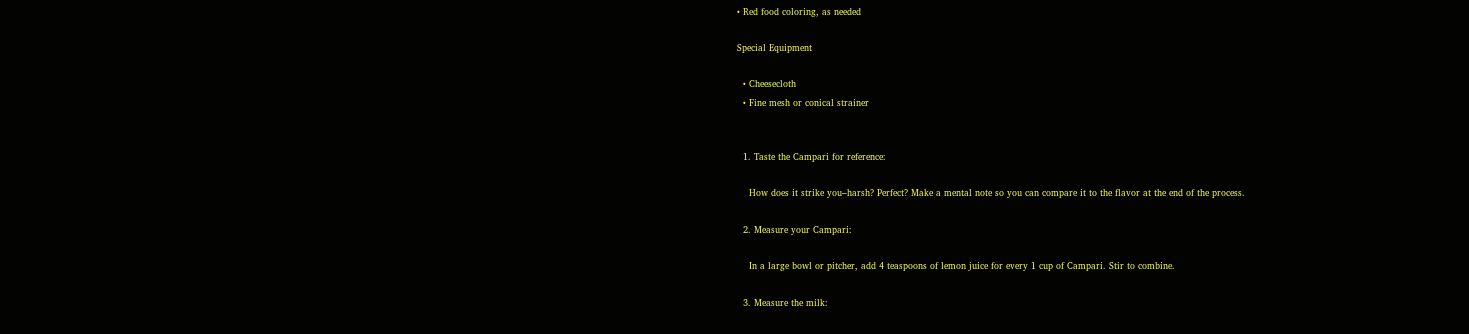• Red food coloring, as needed

Special Equipment

  • Cheesecloth
  • Fine mesh or conical strainer


  1. Taste the Campari for reference:

    How does it strike you–harsh? Perfect? Make a mental note so you can compare it to the flavor at the end of the process.

  2. Measure your Campari:

    In a large bowl or pitcher, add 4 teaspoons of lemon juice for every 1 cup of Campari. Stir to combine.

  3. Measure the milk: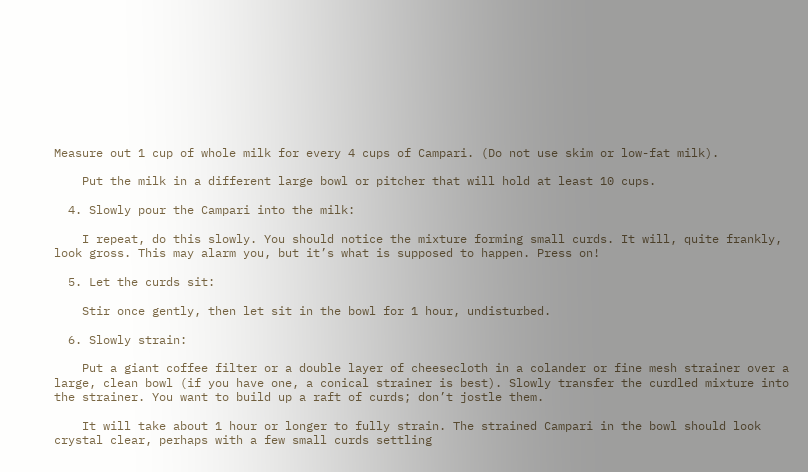Measure out 1 cup of whole milk for every 4 cups of Campari. (Do not use skim or low-fat milk).

    Put the milk in a different large bowl or pitcher that will hold at least 10 cups.

  4. Slowly pour the Campari into the milk:

    I repeat, do this slowly. You should notice the mixture forming small curds. It will, quite frankly, look gross. This may alarm you, but it’s what is supposed to happen. Press on!

  5. Let the curds sit:

    Stir once gently, then let sit in the bowl for 1 hour, undisturbed.

  6. Slowly strain:

    Put a giant coffee filter or a double layer of cheesecloth in a colander or fine mesh strainer over a large, clean bowl (if you have one, a conical strainer is best). Slowly transfer the curdled mixture into the strainer. You want to build up a raft of curds; don’t jostle them.

    It will take about 1 hour or longer to fully strain. The strained Campari in the bowl should look crystal clear, perhaps with a few small curds settling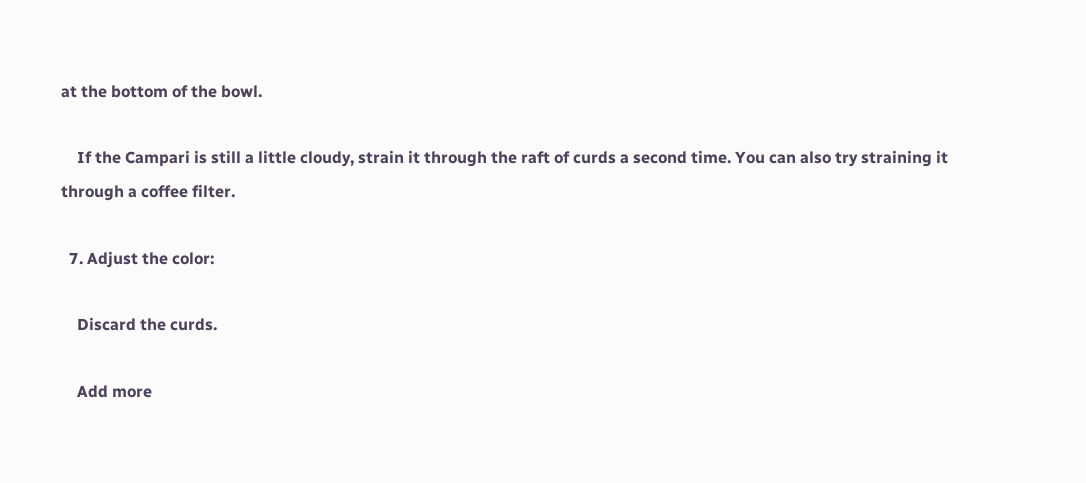at the bottom of the bowl.

    If the Campari is still a little cloudy, strain it through the raft of curds a second time. You can also try straining it through a coffee filter.

  7. Adjust the color:

    Discard the curds.

    Add more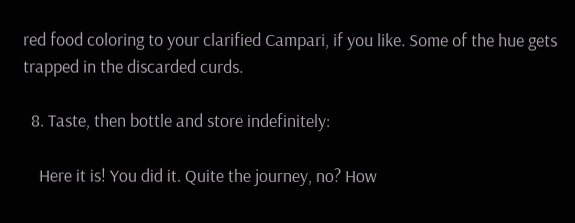red food coloring to your clarified Campari, if you like. Some of the hue gets trapped in the discarded curds.

  8. Taste, then bottle and store indefinitely:

    Here it is! You did it. Quite the journey, no? How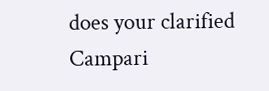does your clarified Campari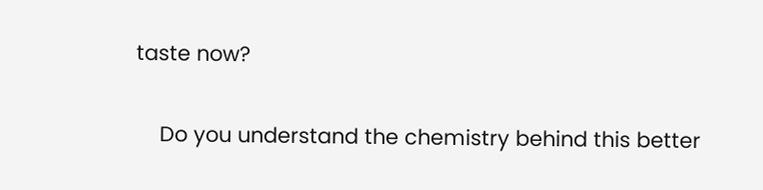taste now?

    Do you understand the chemistry behind this better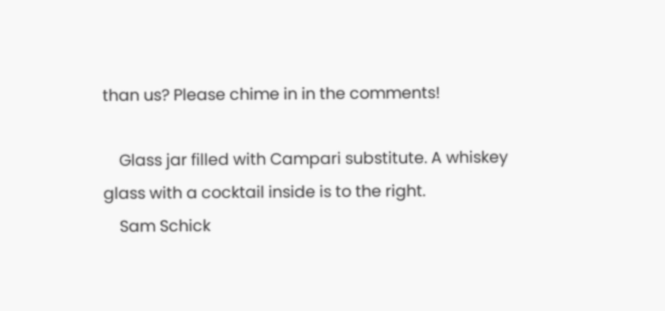than us? Please chime in in the comments!

    Glass jar filled with Campari substitute. A whiskey glass with a cocktail inside is to the right.
    Sam Schick